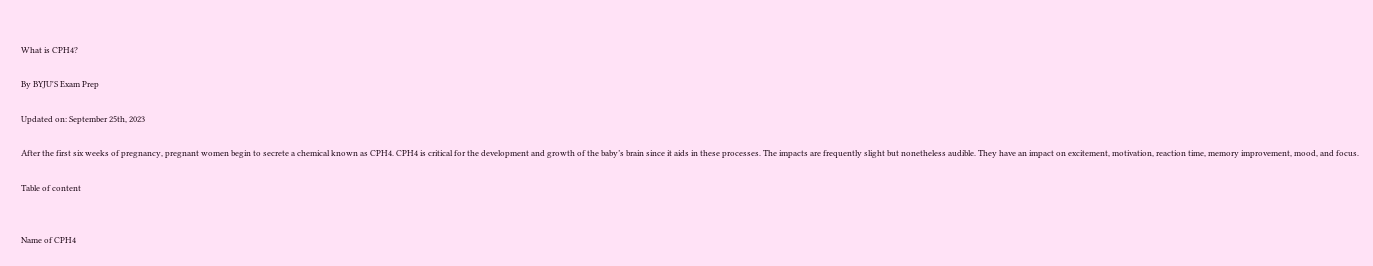What is CPH4?

By BYJU'S Exam Prep

Updated on: September 25th, 2023

After the first six weeks of pregnancy, pregnant women begin to secrete a chemical known as CPH4. CPH4 is critical for the development and growth of the baby’s brain since it aids in these processes. The impacts are frequently slight but nonetheless audible. They have an impact on excitement, motivation, reaction time, memory improvement, mood, and focus.

Table of content


Name of CPH4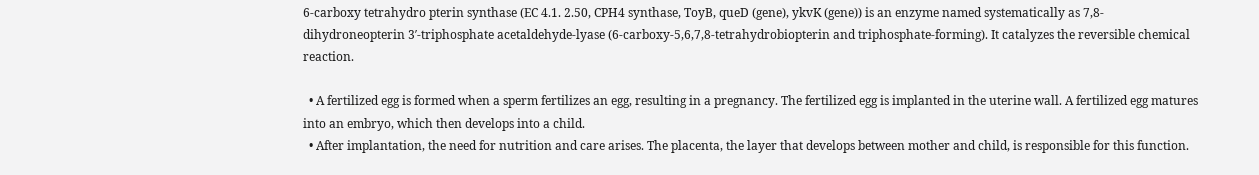6-carboxy tetrahydro pterin synthase (EC 4.1. 2.50, CPH4 synthase, ToyB, queD (gene), ykvK (gene)) is an enzyme named systematically as 7,8-dihydroneopterin 3′-triphosphate acetaldehyde-lyase (6-carboxy-5,6,7,8-tetrahydrobiopterin and triphosphate-forming). It catalyzes the reversible chemical reaction.

  • A fertilized egg is formed when a sperm fertilizes an egg, resulting in a pregnancy. The fertilized egg is implanted in the uterine wall. A fertilized egg matures into an embryo, which then develops into a child.
  • After implantation, the need for nutrition and care arises. The placenta, the layer that develops between mother and child, is responsible for this function.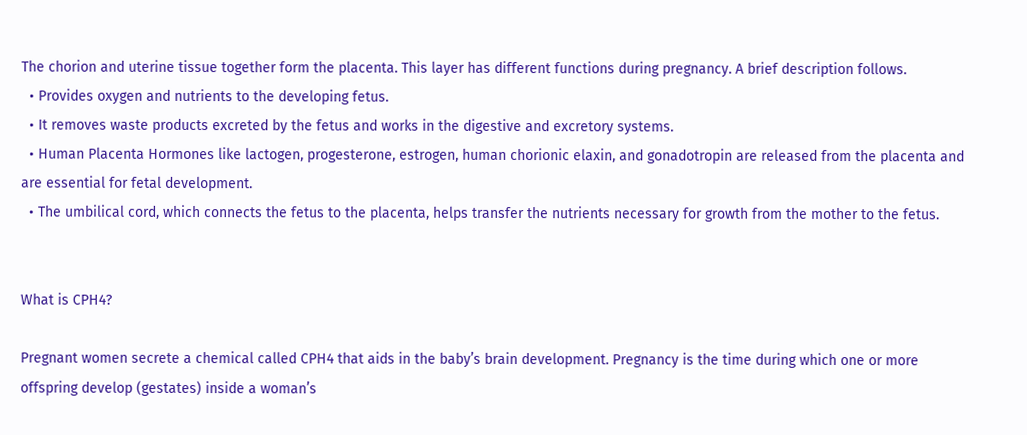The chorion and uterine tissue together form the placenta. This layer has different functions during pregnancy. A brief description follows.
  • Provides oxygen and nutrients to the developing fetus.
  • It removes waste products excreted by the fetus and works in the digestive and excretory systems.
  • Human Placenta Hormones like lactogen, progesterone, estrogen, human chorionic elaxin, and gonadotropin are released from the placenta and are essential for fetal development.
  • The umbilical cord, which connects the fetus to the placenta, helps transfer the nutrients necessary for growth from the mother to the fetus.


What is CPH4?

Pregnant women secrete a chemical called CPH4 that aids in the baby’s brain development. Pregnancy is the time during which one or more offspring develop (gestates) inside a woman’s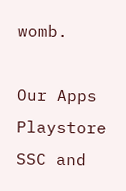womb.

Our Apps Playstore
SSC and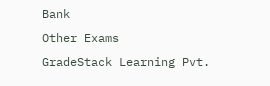Bank
Other Exams
GradeStack Learning Pvt.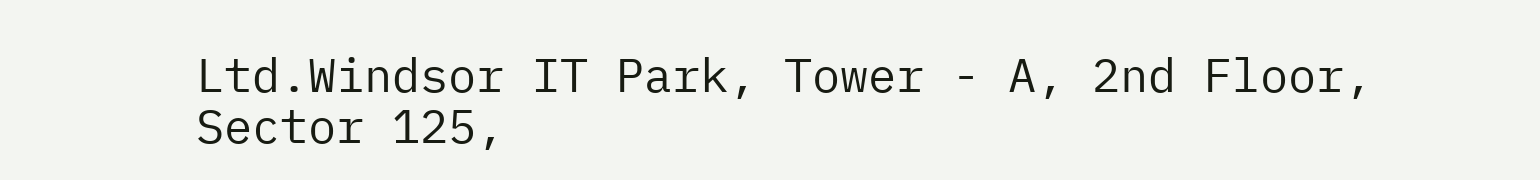Ltd.Windsor IT Park, Tower - A, 2nd Floor, Sector 125,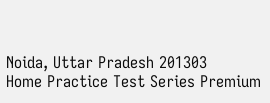Noida, Uttar Pradesh 201303
Home Practice Test Series Premium